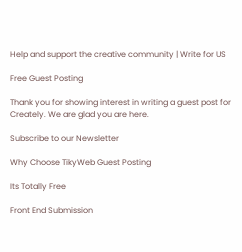Help and support the creative community | Write for US

Free Guest Posting

Thank you for showing interest in writing a guest post for Creately. We are glad you are here.

Subscribe to our Newsletter

Why Choose TikyWeb Guest Posting

Its Totally Free

Front End Submission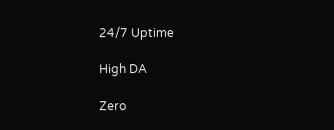24/7 Uptime

High DA

Zero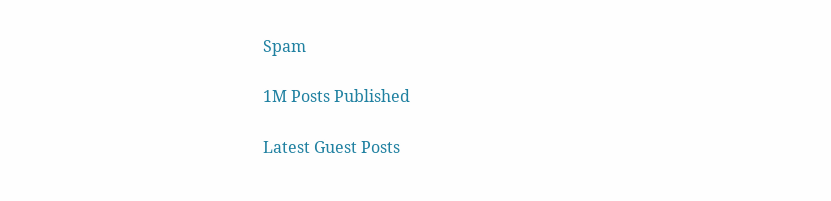Spam

1M Posts Published

Latest Guest Posts